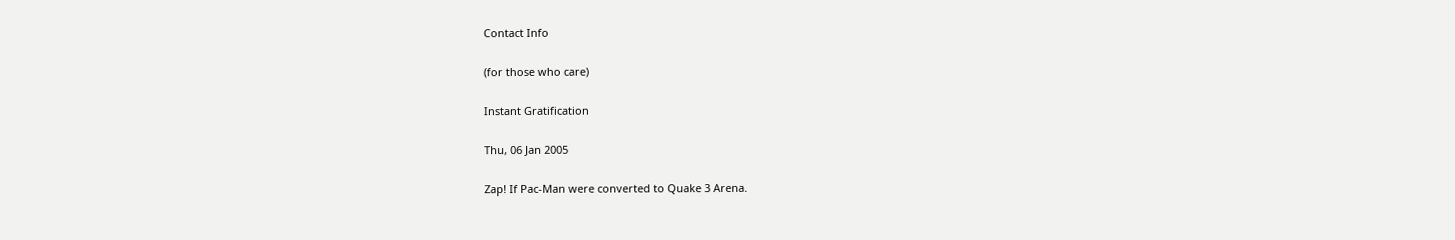Contact Info

(for those who care)

Instant Gratification

Thu, 06 Jan 2005

Zap! If Pac-Man were converted to Quake 3 Arena.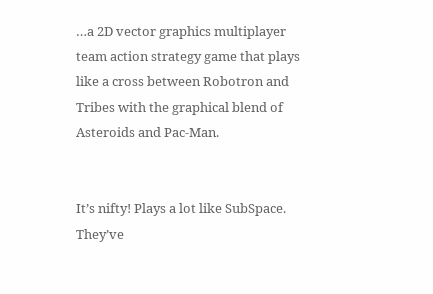…a 2D vector graphics multiplayer team action strategy game that plays like a cross between Robotron and Tribes with the graphical blend of Asteroids and Pac-Man.


It’s nifty! Plays a lot like SubSpace. They’ve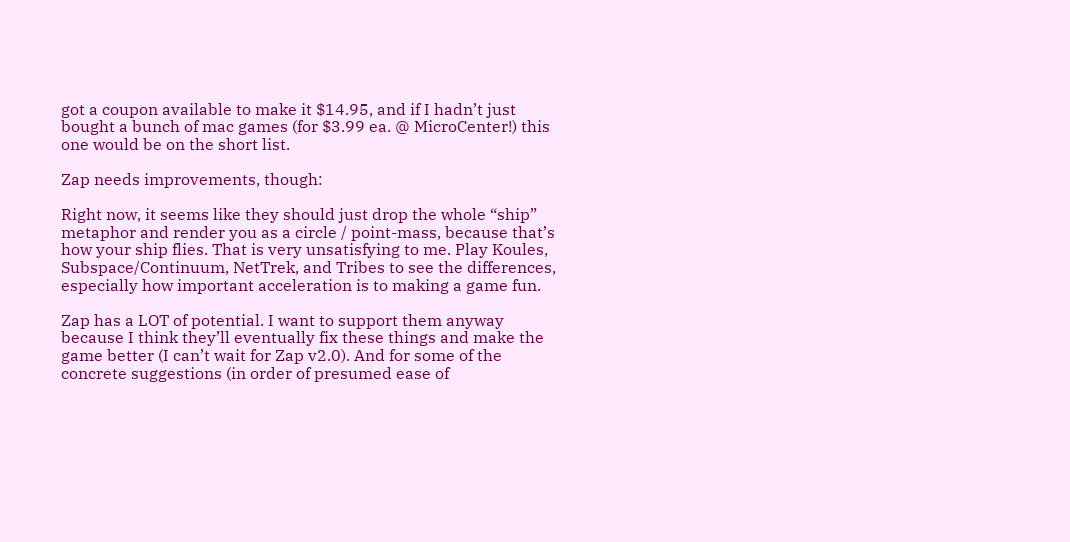got a coupon available to make it $14.95, and if I hadn’t just bought a bunch of mac games (for $3.99 ea. @ MicroCenter!) this one would be on the short list.

Zap needs improvements, though:

Right now, it seems like they should just drop the whole “ship” metaphor and render you as a circle / point-mass, because that’s how your ship flies. That is very unsatisfying to me. Play Koules, Subspace/Continuum, NetTrek, and Tribes to see the differences, especially how important acceleration is to making a game fun.

Zap has a LOT of potential. I want to support them anyway because I think they’ll eventually fix these things and make the game better (I can’t wait for Zap v2.0). And for some of the concrete suggestions (in order of presumed ease of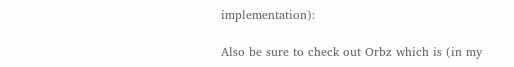implementation):

Also be sure to check out Orbz which is (in my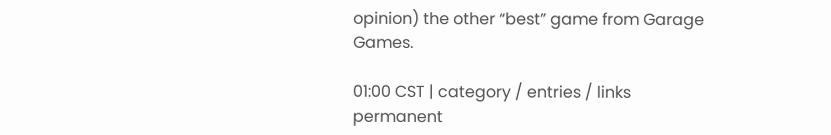opinion) the other “best” game from Garage Games.

01:00 CST | category / entries / links
permanent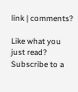link | comments?

Like what you just read? Subscribe to a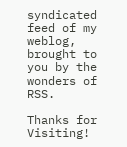syndicated feed of my weblog, brought to you by the wonders of RSS.

Thanks for Visiting!